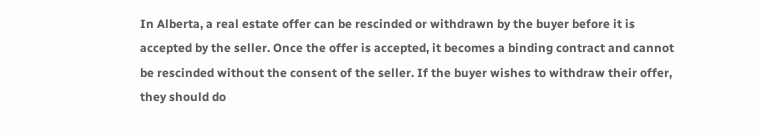In Alberta, a real estate offer can be rescinded or withdrawn by the buyer before it is accepted by the seller. Once the offer is accepted, it becomes a binding contract and cannot be rescinded without the consent of the seller. If the buyer wishes to withdraw their offer, they should do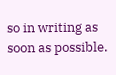so in writing as soon as possible.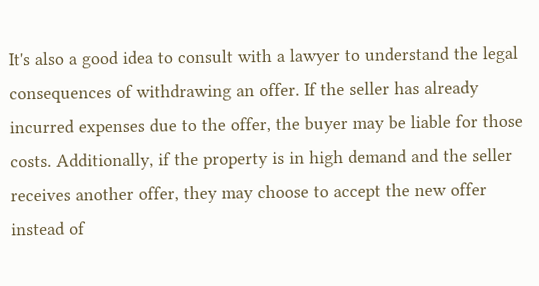It's also a good idea to consult with a lawyer to understand the legal consequences of withdrawing an offer. If the seller has already incurred expenses due to the offer, the buyer may be liable for those costs. Additionally, if the property is in high demand and the seller receives another offer, they may choose to accept the new offer instead of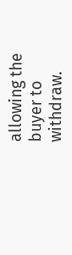allowing the buyer to withdraw.